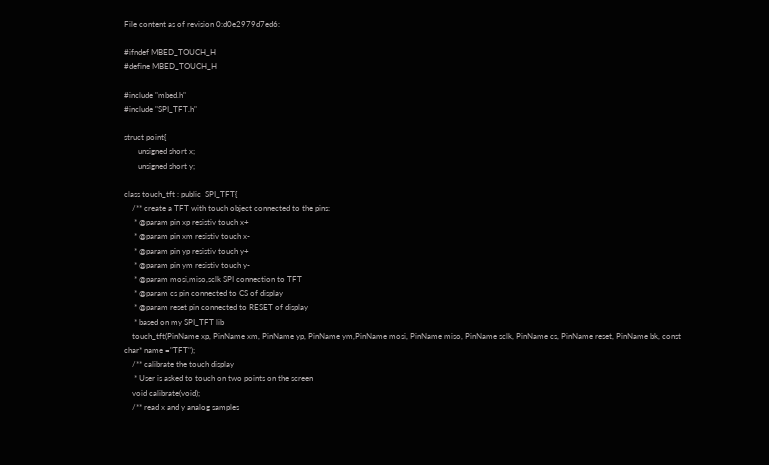File content as of revision 0:d0e2979d7ed6:

#ifndef MBED_TOUCH_H
#define MBED_TOUCH_H

#include "mbed.h"
#include "SPI_TFT.h"

struct point{
       unsigned short x;
       unsigned short y;

class touch_tft : public  SPI_TFT{
    /** create a TFT with touch object connected to the pins:
     * @param pin xp resistiv touch x+
     * @param pin xm resistiv touch x-
     * @param pin yp resistiv touch y+
     * @param pin ym resistiv touch y-
     * @param mosi,miso,sclk SPI connection to TFT
     * @param cs pin connected to CS of display
     * @param reset pin connected to RESET of display
     * based on my SPI_TFT lib
    touch_tft(PinName xp, PinName xm, PinName yp, PinName ym,PinName mosi, PinName miso, PinName sclk, PinName cs, PinName reset, PinName bk, const char* name ="TFT");
    /** calibrate the touch display
     * User is asked to touch on two points on the screen
    void calibrate(void);
    /** read x and y analog samples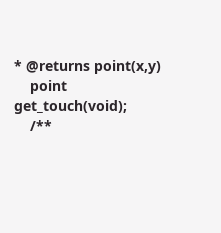* @returns point(x,y)
    point get_touch(void);
    /**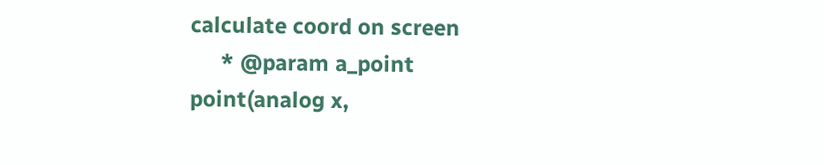calculate coord on screen
     * @param a_point point(analog x,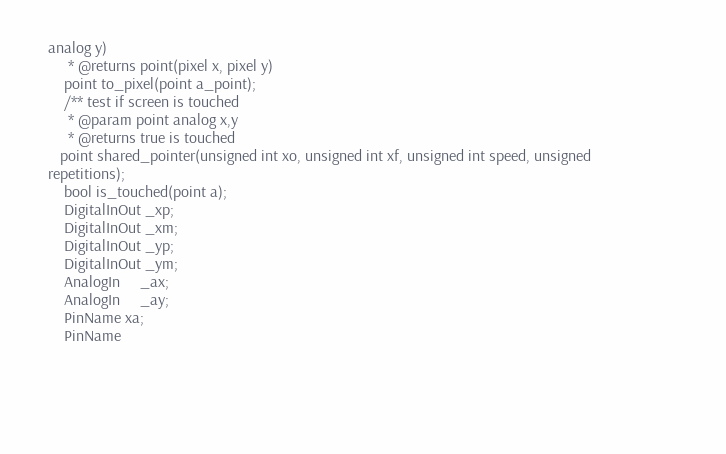analog y)
     * @returns point(pixel x, pixel y)
    point to_pixel(point a_point);
    /** test if screen is touched
     * @param point analog x,y
     * @returns true is touched
   point shared_pointer(unsigned int xo, unsigned int xf, unsigned int speed, unsigned repetitions);
    bool is_touched(point a);
    DigitalInOut _xp;
    DigitalInOut _xm;
    DigitalInOut _yp;
    DigitalInOut _ym;
    AnalogIn     _ax;
    AnalogIn     _ay;
    PinName xa;
    PinName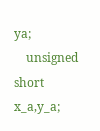ya;
    unsigned short x_a,y_a;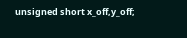unsigned short x_off,y_off;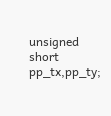unsigned short pp_tx,pp_ty;